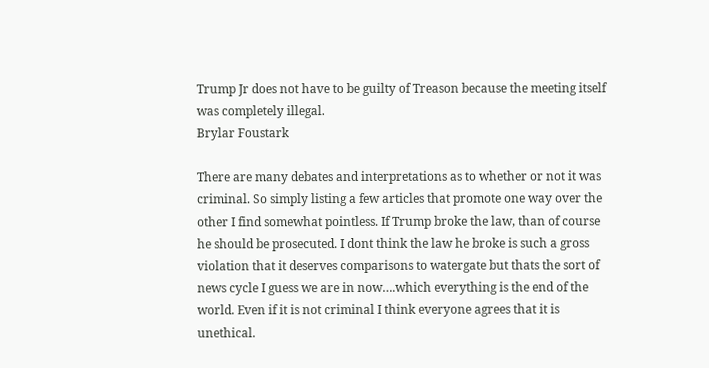Trump Jr does not have to be guilty of Treason because the meeting itself was completely illegal.
Brylar Foustark

There are many debates and interpretations as to whether or not it was criminal. So simply listing a few articles that promote one way over the other I find somewhat pointless. If Trump broke the law, than of course he should be prosecuted. I dont think the law he broke is such a gross violation that it deserves comparisons to watergate but thats the sort of news cycle I guess we are in now….which everything is the end of the world. Even if it is not criminal I think everyone agrees that it is unethical.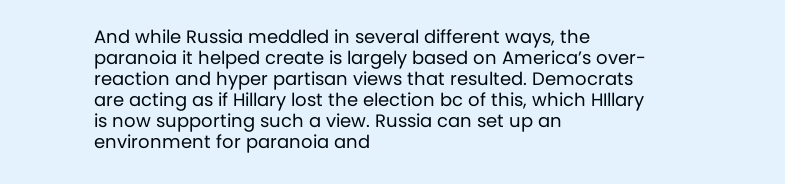And while Russia meddled in several different ways, the paranoia it helped create is largely based on America’s over-reaction and hyper partisan views that resulted. Democrats are acting as if Hillary lost the election bc of this, which HIllary is now supporting such a view. Russia can set up an environment for paranoia and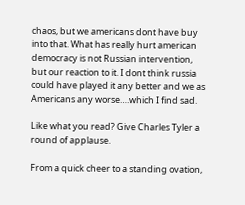chaos, but we americans dont have buy into that. What has really hurt american democracy is not Russian intervention, but our reaction to it. I dont think russia could have played it any better and we as Americans any worse….which I find sad.

Like what you read? Give Charles Tyler a round of applause.

From a quick cheer to a standing ovation,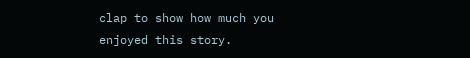clap to show how much you enjoyed this story.